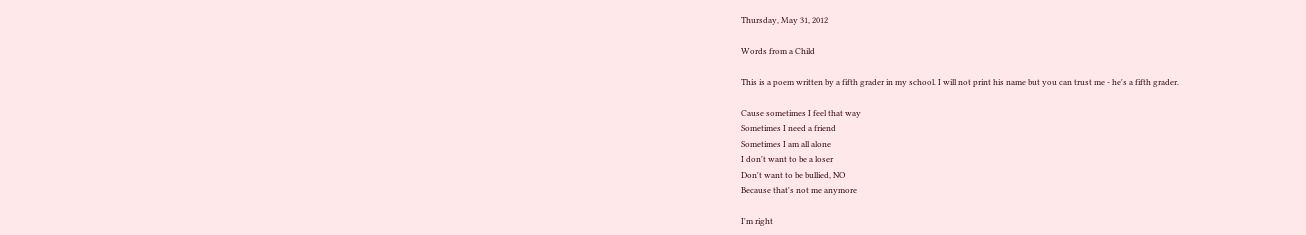Thursday, May 31, 2012

Words from a Child

This is a poem written by a fifth grader in my school. I will not print his name but you can trust me - he's a fifth grader.

Cause sometimes I feel that way
Sometimes I need a friend
Sometimes I am all alone
I don't want to be a loser
Don't want to be bullied, NO
Because that's not me anymore

I'm right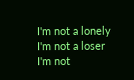I'm not a lonely
I'm not a loser
I'm not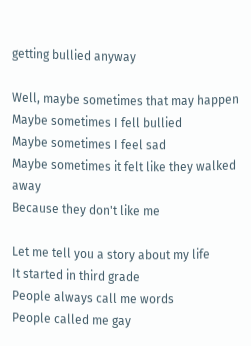getting bullied anyway

Well, maybe sometimes that may happen
Maybe sometimes I fell bullied
Maybe sometimes I feel sad
Maybe sometimes it felt like they walked away
Because they don't like me

Let me tell you a story about my life
It started in third grade
People always call me words
People called me gay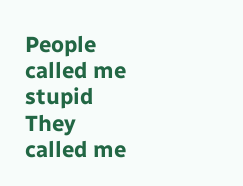People called me stupid
They called me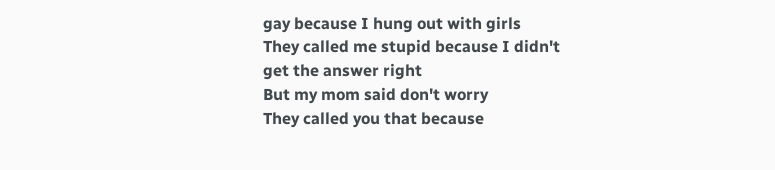gay because I hung out with girls
They called me stupid because I didn't get the answer right
But my mom said don't worry
They called you that because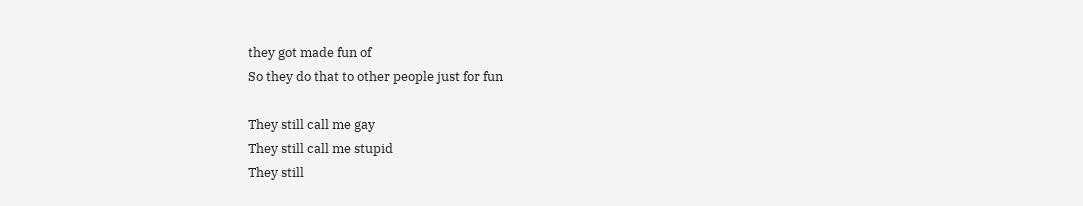they got made fun of
So they do that to other people just for fun

They still call me gay
They still call me stupid
They still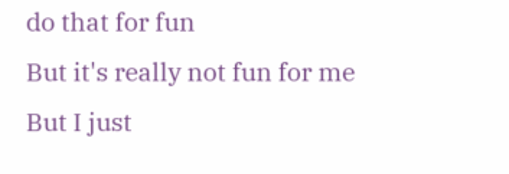do that for fun
But it's really not fun for me
But I just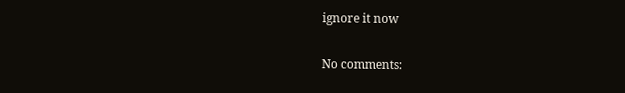ignore it now

No comments: